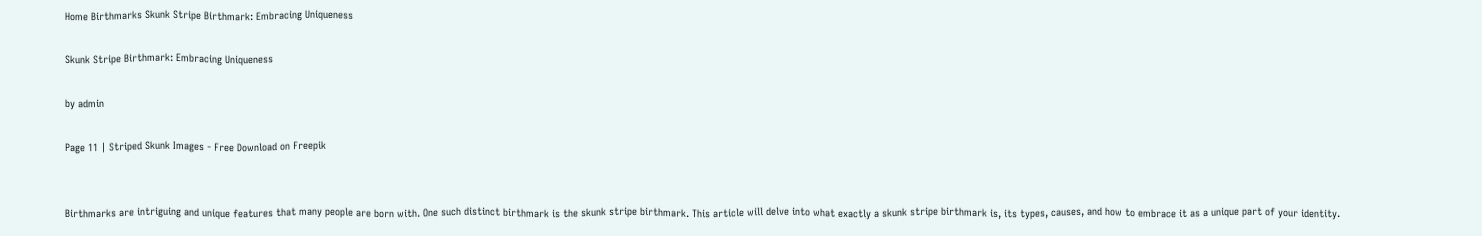Home Birthmarks Skunk Stripe Birthmark: Embracing Uniqueness

Skunk Stripe Birthmark: Embracing Uniqueness

by admin

Page 11 | Striped Skunk Images - Free Download on Freepik


Birthmarks are intriguing and unique features that many people are born with. One such distinct birthmark is the skunk stripe birthmark. This article will delve into what exactly a skunk stripe birthmark is, its types, causes, and how to embrace it as a unique part of your identity.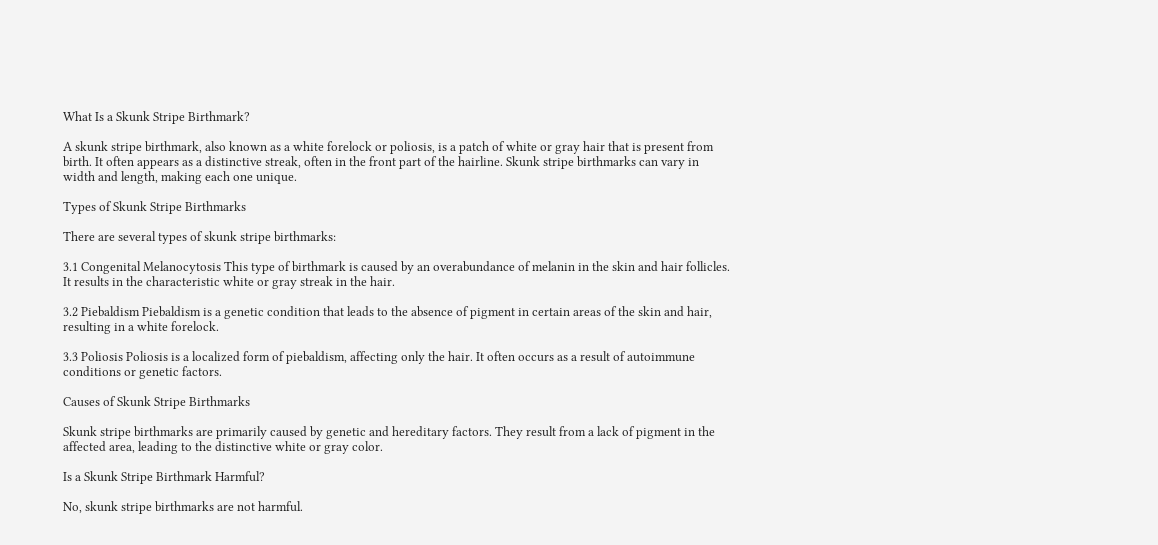What Is a Skunk Stripe Birthmark?

A skunk stripe birthmark, also known as a white forelock or poliosis, is a patch of white or gray hair that is present from birth. It often appears as a distinctive streak, often in the front part of the hairline. Skunk stripe birthmarks can vary in width and length, making each one unique.

Types of Skunk Stripe Birthmarks

There are several types of skunk stripe birthmarks:

3.1 Congenital Melanocytosis This type of birthmark is caused by an overabundance of melanin in the skin and hair follicles. It results in the characteristic white or gray streak in the hair.

3.2 Piebaldism Piebaldism is a genetic condition that leads to the absence of pigment in certain areas of the skin and hair, resulting in a white forelock.

3.3 Poliosis Poliosis is a localized form of piebaldism, affecting only the hair. It often occurs as a result of autoimmune conditions or genetic factors.

Causes of Skunk Stripe Birthmarks

Skunk stripe birthmarks are primarily caused by genetic and hereditary factors. They result from a lack of pigment in the affected area, leading to the distinctive white or gray color.

Is a Skunk Stripe Birthmark Harmful?

No, skunk stripe birthmarks are not harmful.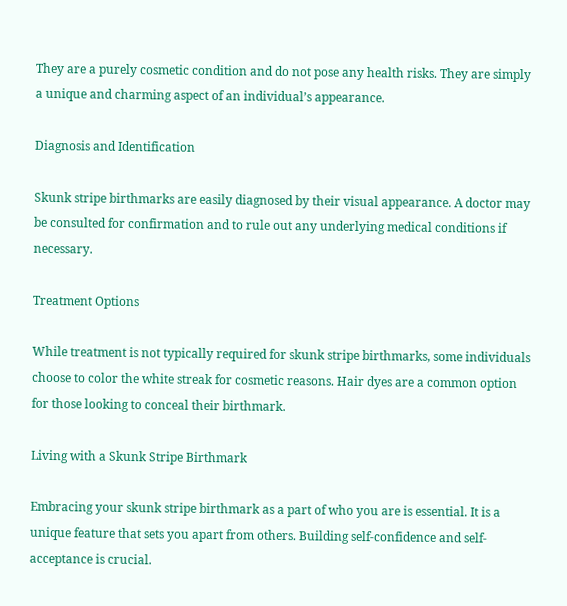They are a purely cosmetic condition and do not pose any health risks. They are simply a unique and charming aspect of an individual’s appearance.

Diagnosis and Identification

Skunk stripe birthmarks are easily diagnosed by their visual appearance. A doctor may be consulted for confirmation and to rule out any underlying medical conditions if necessary.

Treatment Options

While treatment is not typically required for skunk stripe birthmarks, some individuals choose to color the white streak for cosmetic reasons. Hair dyes are a common option for those looking to conceal their birthmark.

Living with a Skunk Stripe Birthmark

Embracing your skunk stripe birthmark as a part of who you are is essential. It is a unique feature that sets you apart from others. Building self-confidence and self-acceptance is crucial.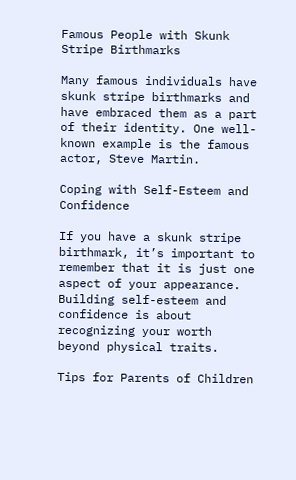Famous People with Skunk Stripe Birthmarks

Many famous individuals have skunk stripe birthmarks and have embraced them as a part of their identity. One well-known example is the famous actor, Steve Martin.

Coping with Self-Esteem and Confidence

If you have a skunk stripe birthmark, it’s important to remember that it is just one aspect of your appearance. Building self-esteem and confidence is about recognizing your worth beyond physical traits.

Tips for Parents of Children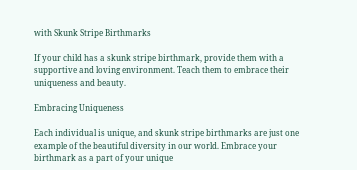with Skunk Stripe Birthmarks

If your child has a skunk stripe birthmark, provide them with a supportive and loving environment. Teach them to embrace their uniqueness and beauty.

Embracing Uniqueness

Each individual is unique, and skunk stripe birthmarks are just one example of the beautiful diversity in our world. Embrace your birthmark as a part of your unique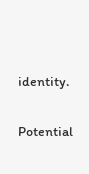identity.

Potential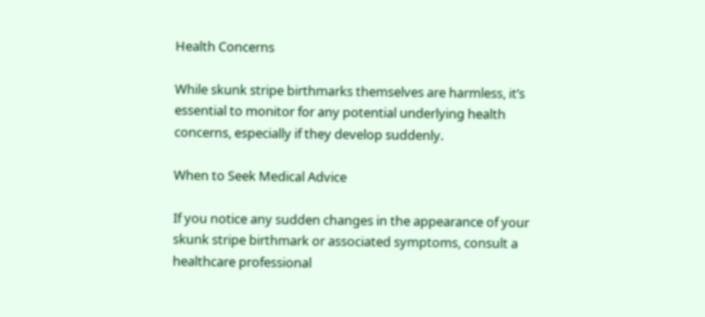Health Concerns

While skunk stripe birthmarks themselves are harmless, it’s essential to monitor for any potential underlying health concerns, especially if they develop suddenly.

When to Seek Medical Advice

If you notice any sudden changes in the appearance of your skunk stripe birthmark or associated symptoms, consult a healthcare professional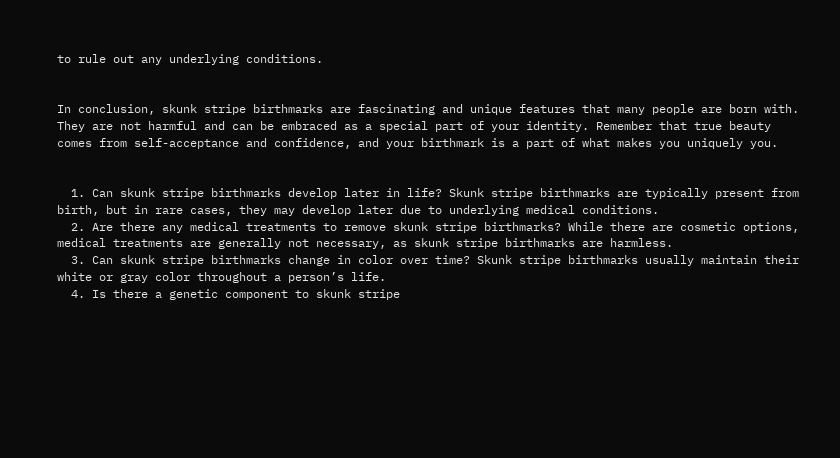to rule out any underlying conditions.


In conclusion, skunk stripe birthmarks are fascinating and unique features that many people are born with. They are not harmful and can be embraced as a special part of your identity. Remember that true beauty comes from self-acceptance and confidence, and your birthmark is a part of what makes you uniquely you.


  1. Can skunk stripe birthmarks develop later in life? Skunk stripe birthmarks are typically present from birth, but in rare cases, they may develop later due to underlying medical conditions.
  2. Are there any medical treatments to remove skunk stripe birthmarks? While there are cosmetic options, medical treatments are generally not necessary, as skunk stripe birthmarks are harmless.
  3. Can skunk stripe birthmarks change in color over time? Skunk stripe birthmarks usually maintain their white or gray color throughout a person’s life.
  4. Is there a genetic component to skunk stripe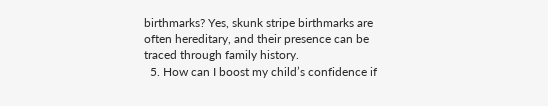birthmarks? Yes, skunk stripe birthmarks are often hereditary, and their presence can be traced through family history.
  5. How can I boost my child’s confidence if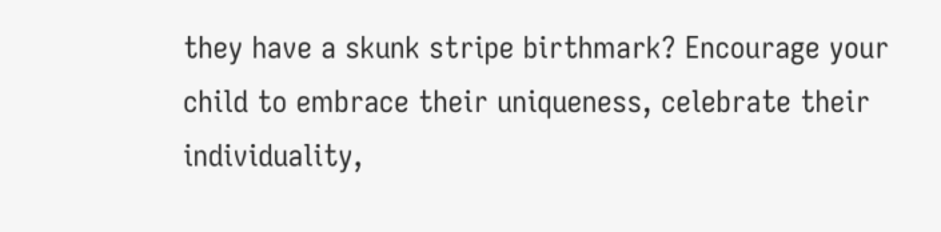they have a skunk stripe birthmark? Encourage your child to embrace their uniqueness, celebrate their individuality,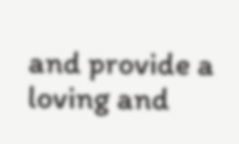and provide a loving and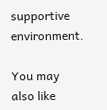supportive environment.

You may also like